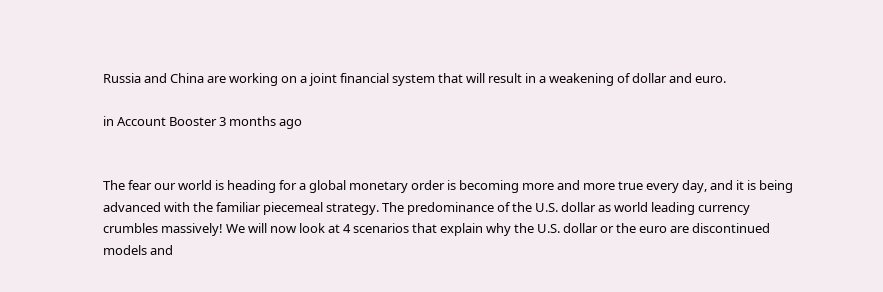Russia and China are working on a joint financial system that will result in a weakening of dollar and euro.

in Account Booster 3 months ago


The fear our world is heading for a global monetary order is becoming more and more true every day, and it is being advanced with the familiar piecemeal strategy. The predominance of the U.S. dollar as world leading currency crumbles massively! We will now look at 4 scenarios that explain why the U.S. dollar or the euro are discontinued models and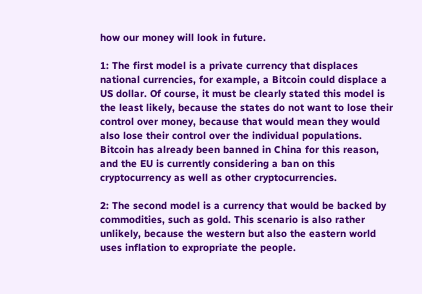how our money will look in future.

1: The first model is a private currency that displaces national currencies, for example, a Bitcoin could displace a US dollar. Of course, it must be clearly stated this model is the least likely, because the states do not want to lose their control over money, because that would mean they would also lose their control over the individual populations. Bitcoin has already been banned in China for this reason, and the EU is currently considering a ban on this cryptocurrency as well as other cryptocurrencies.

2: The second model is a currency that would be backed by commodities, such as gold. This scenario is also rather unlikely, because the western but also the eastern world uses inflation to expropriate the people.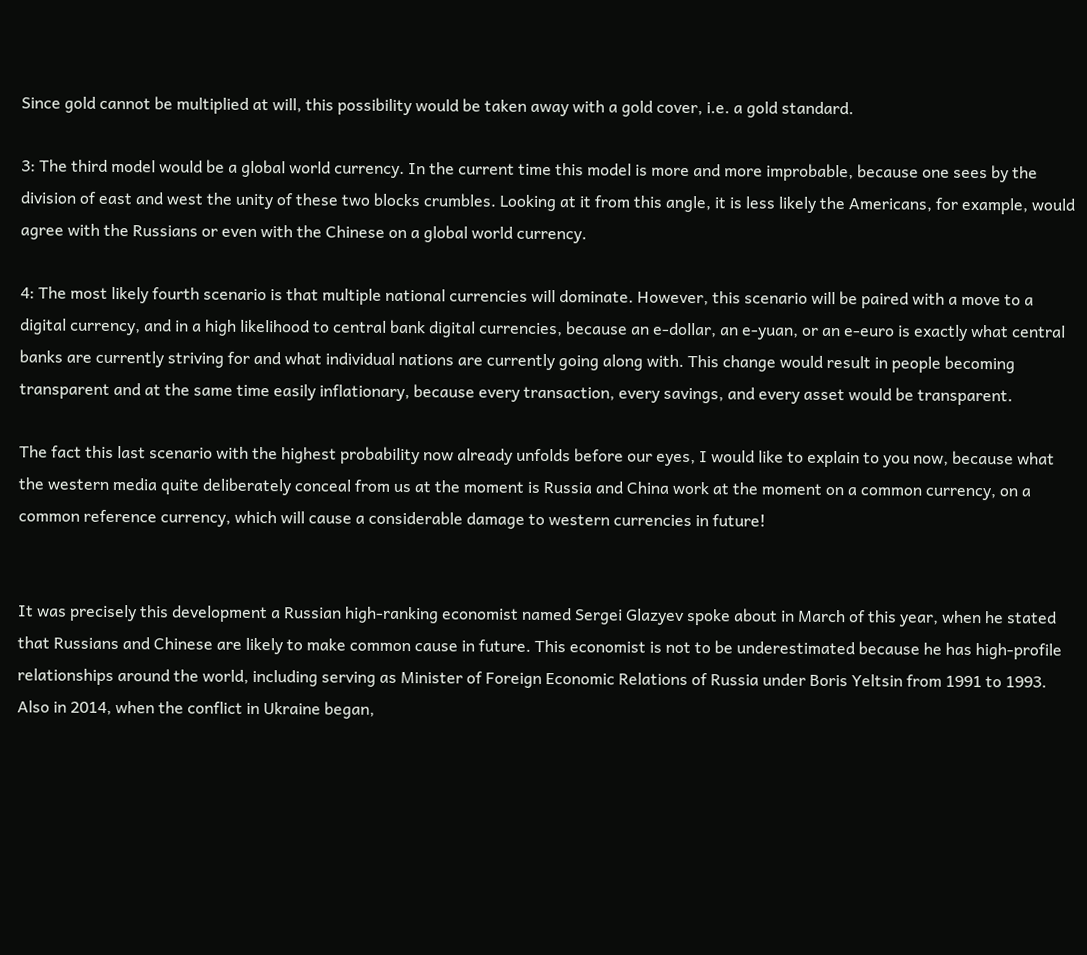Since gold cannot be multiplied at will, this possibility would be taken away with a gold cover, i.e. a gold standard.

3: The third model would be a global world currency. In the current time this model is more and more improbable, because one sees by the division of east and west the unity of these two blocks crumbles. Looking at it from this angle, it is less likely the Americans, for example, would agree with the Russians or even with the Chinese on a global world currency.

4: The most likely fourth scenario is that multiple national currencies will dominate. However, this scenario will be paired with a move to a digital currency, and in a high likelihood to central bank digital currencies, because an e-dollar, an e-yuan, or an e-euro is exactly what central banks are currently striving for and what individual nations are currently going along with. This change would result in people becoming transparent and at the same time easily inflationary, because every transaction, every savings, and every asset would be transparent.

The fact this last scenario with the highest probability now already unfolds before our eyes, I would like to explain to you now, because what the western media quite deliberately conceal from us at the moment is Russia and China work at the moment on a common currency, on a common reference currency, which will cause a considerable damage to western currencies in future!


It was precisely this development a Russian high-ranking economist named Sergei Glazyev spoke about in March of this year, when he stated that Russians and Chinese are likely to make common cause in future. This economist is not to be underestimated because he has high-profile relationships around the world, including serving as Minister of Foreign Economic Relations of Russia under Boris Yeltsin from 1991 to 1993. Also in 2014, when the conflict in Ukraine began,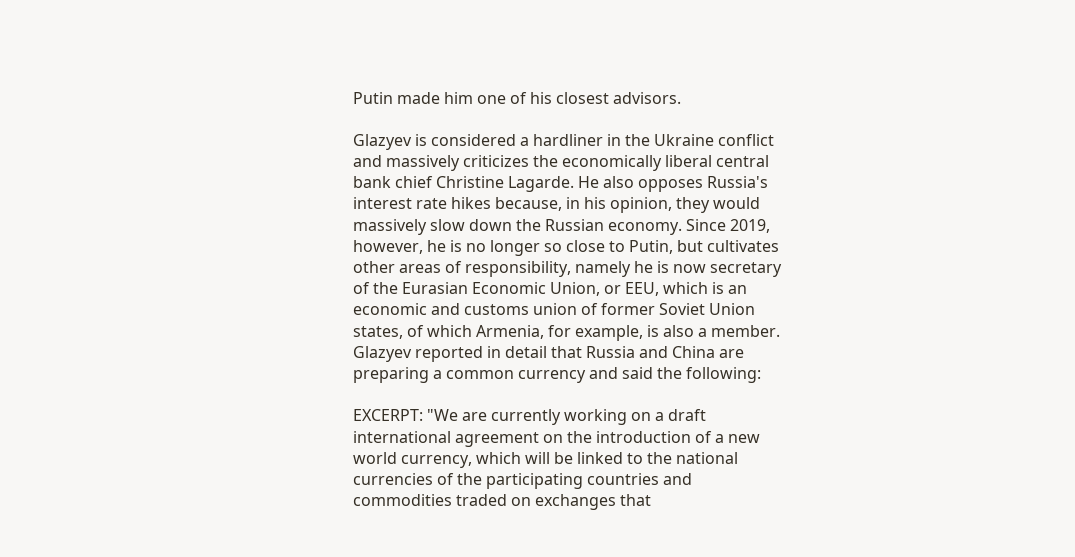Putin made him one of his closest advisors.

Glazyev is considered a hardliner in the Ukraine conflict and massively criticizes the economically liberal central bank chief Christine Lagarde. He also opposes Russia's interest rate hikes because, in his opinion, they would massively slow down the Russian economy. Since 2019, however, he is no longer so close to Putin, but cultivates other areas of responsibility, namely he is now secretary of the Eurasian Economic Union, or EEU, which is an economic and customs union of former Soviet Union states, of which Armenia, for example, is also a member. Glazyev reported in detail that Russia and China are preparing a common currency and said the following:

EXCERPT: "We are currently working on a draft international agreement on the introduction of a new world currency, which will be linked to the national currencies of the participating countries and commodities traded on exchanges that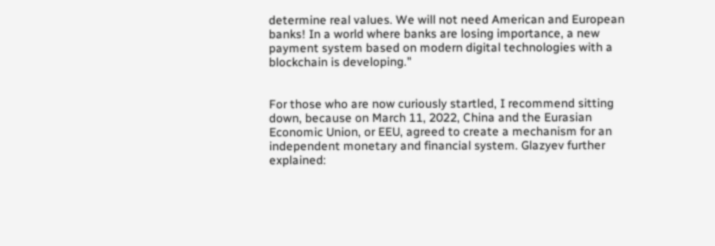determine real values. We will not need American and European banks! In a world where banks are losing importance, a new payment system based on modern digital technologies with a blockchain is developing."


For those who are now curiously startled, I recommend sitting down, because on March 11, 2022, China and the Eurasian Economic Union, or EEU, agreed to create a mechanism for an independent monetary and financial system. Glazyev further explained: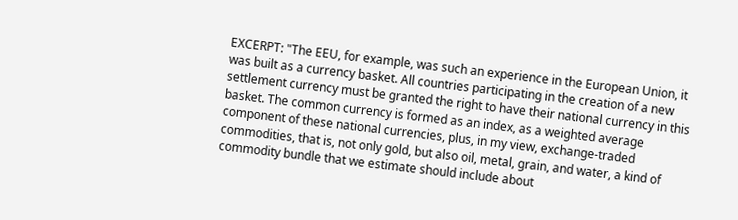EXCERPT: "The EEU, for example, was such an experience in the European Union, it was built as a currency basket. All countries participating in the creation of a new settlement currency must be granted the right to have their national currency in this basket. The common currency is formed as an index, as a weighted average component of these national currencies, plus, in my view, exchange-traded commodities, that is, not only gold, but also oil, metal, grain, and water, a kind of commodity bundle that we estimate should include about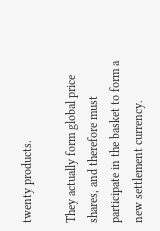twenty products.

They actually form global price shares, and therefore must participate in the basket to form a new settlement currency.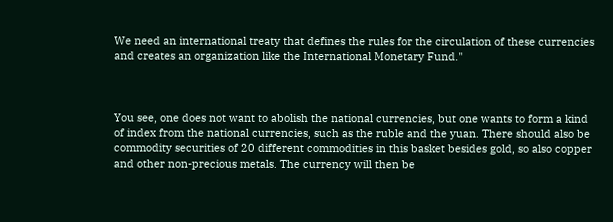We need an international treaty that defines the rules for the circulation of these currencies and creates an organization like the International Monetary Fund."



You see, one does not want to abolish the national currencies, but one wants to form a kind of index from the national currencies, such as the ruble and the yuan. There should also be commodity securities of 20 different commodities in this basket besides gold, so also copper and other non-precious metals. The currency will then be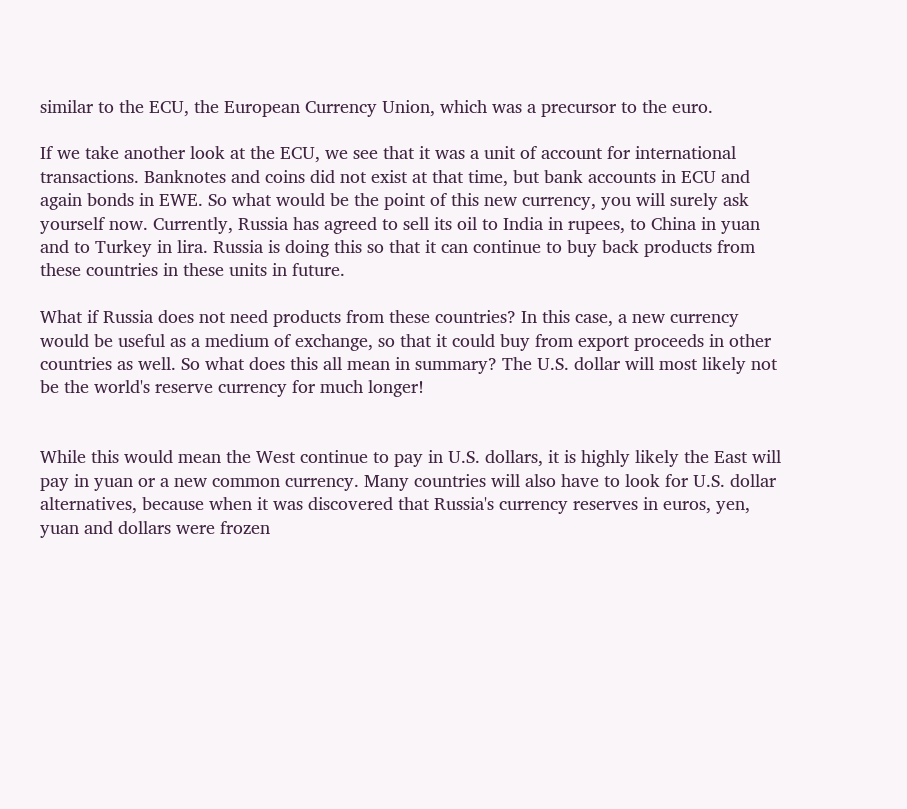similar to the ECU, the European Currency Union, which was a precursor to the euro.

If we take another look at the ECU, we see that it was a unit of account for international transactions. Banknotes and coins did not exist at that time, but bank accounts in ECU and again bonds in EWE. So what would be the point of this new currency, you will surely ask yourself now. Currently, Russia has agreed to sell its oil to India in rupees, to China in yuan and to Turkey in lira. Russia is doing this so that it can continue to buy back products from these countries in these units in future.

What if Russia does not need products from these countries? In this case, a new currency would be useful as a medium of exchange, so that it could buy from export proceeds in other countries as well. So what does this all mean in summary? The U.S. dollar will most likely not be the world's reserve currency for much longer!


While this would mean the West continue to pay in U.S. dollars, it is highly likely the East will pay in yuan or a new common currency. Many countries will also have to look for U.S. dollar alternatives, because when it was discovered that Russia's currency reserves in euros, yen, yuan and dollars were frozen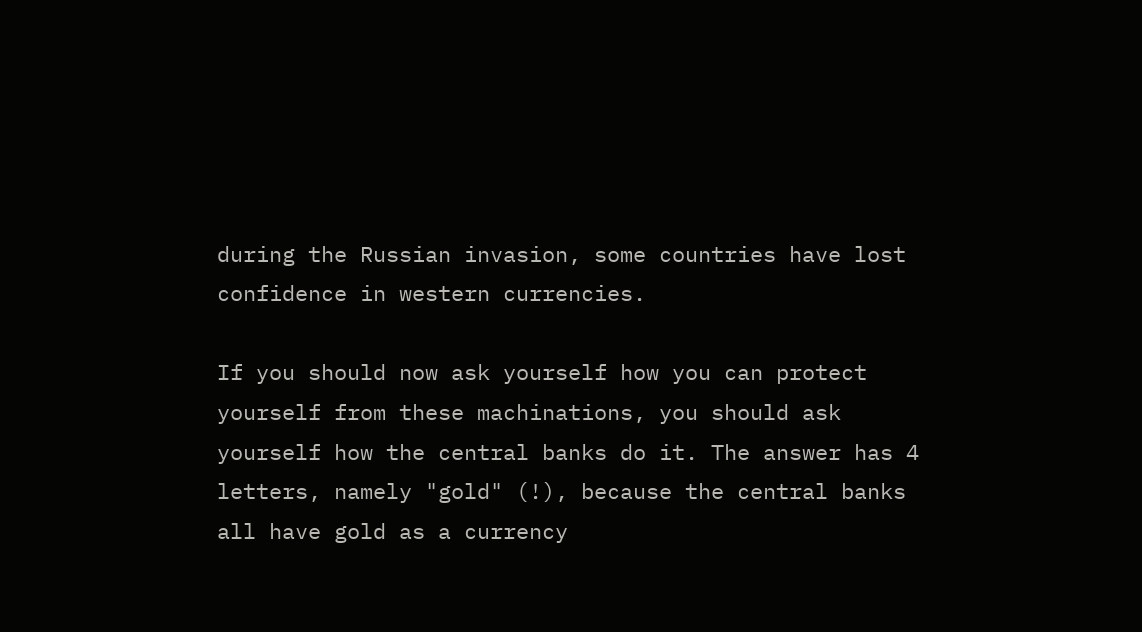during the Russian invasion, some countries have lost confidence in western currencies.

If you should now ask yourself how you can protect yourself from these machinations, you should ask yourself how the central banks do it. The answer has 4 letters, namely "gold" (!), because the central banks all have gold as a currency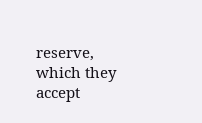reserve, which they accept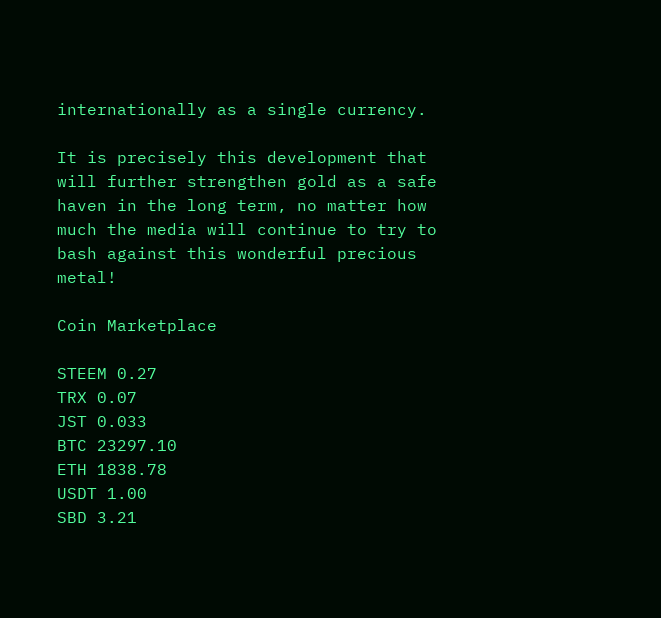internationally as a single currency.

It is precisely this development that will further strengthen gold as a safe haven in the long term, no matter how much the media will continue to try to bash against this wonderful precious metal!

Coin Marketplace

STEEM 0.27
TRX 0.07
JST 0.033
BTC 23297.10
ETH 1838.78
USDT 1.00
SBD 3.21